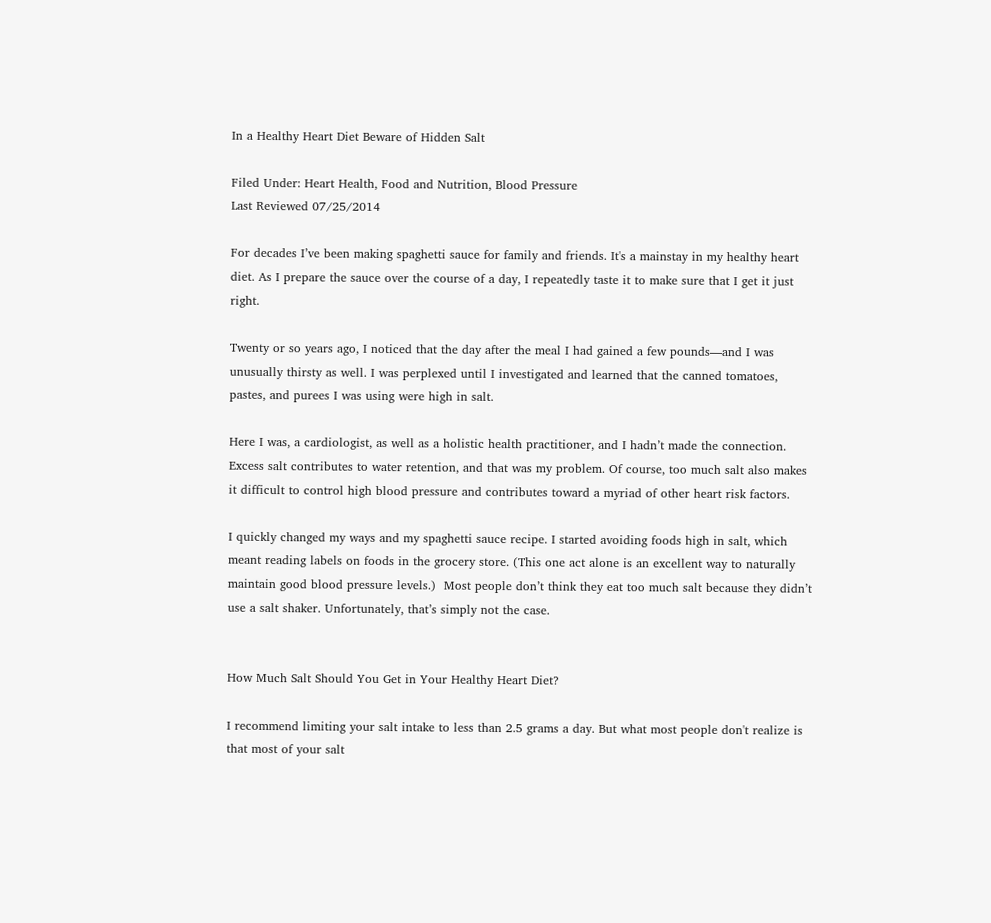In a Healthy Heart Diet Beware of Hidden Salt

Filed Under: Heart Health, Food and Nutrition, Blood Pressure
Last Reviewed 07/25/2014

For decades I’ve been making spaghetti sauce for family and friends. It's a mainstay in my healthy heart diet. As I prepare the sauce over the course of a day, I repeatedly taste it to make sure that I get it just right.

Twenty or so years ago, I noticed that the day after the meal I had gained a few pounds—and I was unusually thirsty as well. I was perplexed until I investigated and learned that the canned tomatoes, pastes, and purees I was using were high in salt.

Here I was, a cardiologist, as well as a holistic health practitioner, and I hadn’t made the connection. Excess salt contributes to water retention, and that was my problem. Of course, too much salt also makes it difficult to control high blood pressure and contributes toward a myriad of other heart risk factors.

I quickly changed my ways and my spaghetti sauce recipe. I started avoiding foods high in salt, which meant reading labels on foods in the grocery store. (This one act alone is an excellent way to naturally maintain good blood pressure levels.)  Most people don’t think they eat too much salt because they didn’t use a salt shaker. Unfortunately, that’s simply not the case.


How Much Salt Should You Get in Your Healthy Heart Diet?

I recommend limiting your salt intake to less than 2.5 grams a day. But what most people don't realize is that most of your salt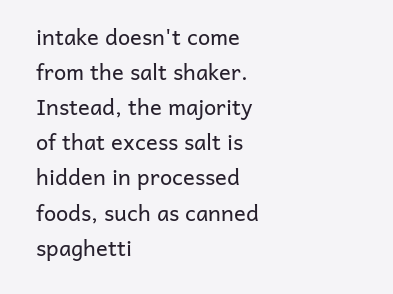intake doesn't come from the salt shaker. Instead, the majority of that excess salt is hidden in processed foods, such as canned spaghetti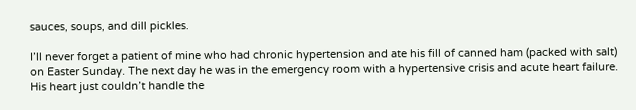sauces, soups, and dill pickles.

I’ll never forget a patient of mine who had chronic hypertension and ate his fill of canned ham (packed with salt) on Easter Sunday. The next day he was in the emergency room with a hypertensive crisis and acute heart failure. His heart just couldn’t handle the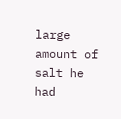large amount of salt he had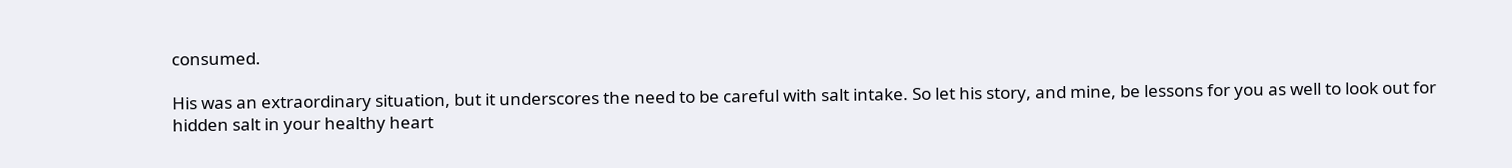consumed.

His was an extraordinary situation, but it underscores the need to be careful with salt intake. So let his story, and mine, be lessons for you as well to look out for hidden salt in your healthy heart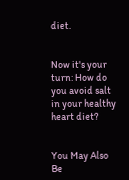diet.


Now it's your turn: How do you avoid salt in your healthy heart diet?


You May Also Be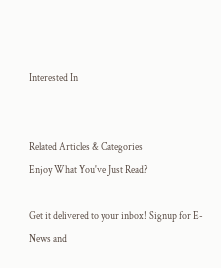Interested In


Related Articles & Categories
Enjoy What You've Just Read?

Get it delivered to your inbox! Signup for E-News and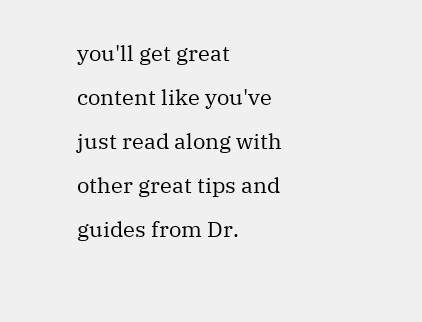you'll get great content like you've just read along with other great tips and guides from Dr.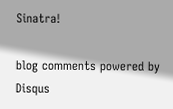Sinatra!

blog comments powered by Disqus